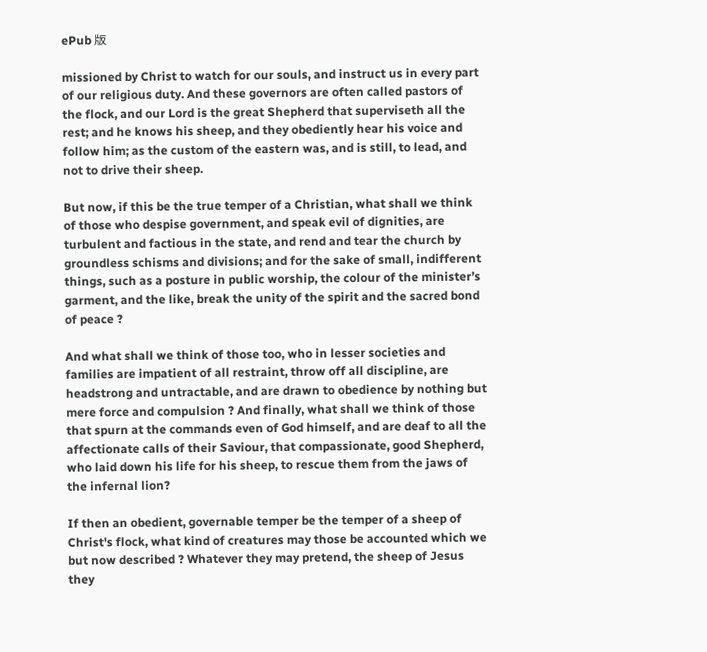ePub 版

missioned by Christ to watch for our souls, and instruct us in every part of our religious duty. And these governors are often called pastors of the flock, and our Lord is the great Shepherd that superviseth all the rest; and he knows his sheep, and they obediently hear his voice and follow him; as the custom of the eastern was, and is still, to lead, and not to drive their sheep.

But now, if this be the true temper of a Christian, what shall we think of those who despise government, and speak evil of dignities, are turbulent and factious in the state, and rend and tear the church by groundless schisms and divisions; and for the sake of small, indifferent things, such as a posture in public worship, the colour of the minister’s garment, and the like, break the unity of the spirit and the sacred bond of peace ?

And what shall we think of those too, who in lesser societies and families are impatient of all restraint, throw off all discipline, are headstrong and untractable, and are drawn to obedience by nothing but mere force and compulsion ? And finally, what shall we think of those that spurn at the commands even of God himself, and are deaf to all the affectionate calls of their Saviour, that compassionate, good Shepherd, who laid down his life for his sheep, to rescue them from the jaws of the infernal lion?

If then an obedient, governable temper be the temper of a sheep of Christ's flock, what kind of creatures may those be accounted which we but now described ? Whatever they may pretend, the sheep of Jesus they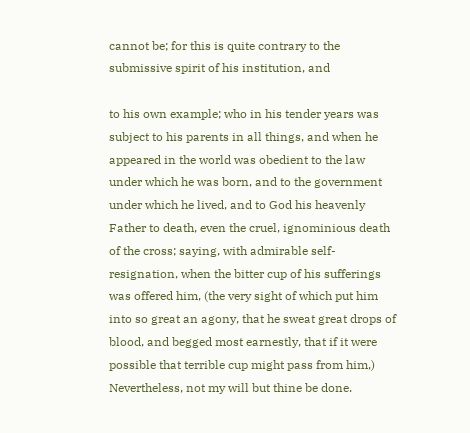cannot be; for this is quite contrary to the submissive spirit of his institution, and

to his own example; who in his tender years was subject to his parents in all things, and when he appeared in the world was obedient to the law under which he was born, and to the government under which he lived, and to God his heavenly Father to death, even the cruel, ignominious death of the cross; saying, with admirable self-resignation, when the bitter cup of his sufferings was offered him, (the very sight of which put him into so great an agony, that he sweat great drops of blood, and begged most earnestly, that if it were possible that terrible cup might pass from him,) Nevertheless, not my will but thine be done.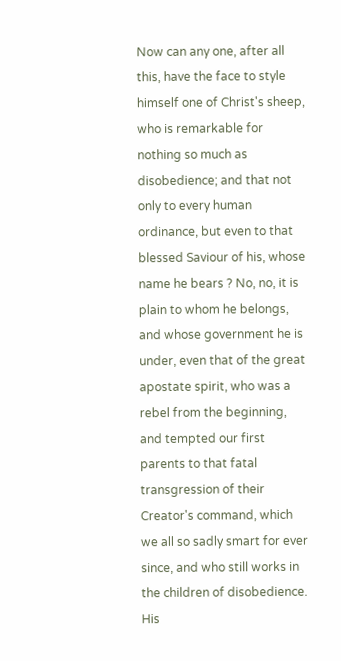Now can any one, after all this, have the face to style himself one of Christ's sheep, who is remarkable for nothing so much as disobedience; and that not only to every human ordinance, but even to that blessed Saviour of his, whose name he bears ? No, no, it is plain to whom he belongs, and whose government he is under, even that of the great apostate spirit, who was a rebel from the beginning, and tempted our first parents to that fatal transgression of their Creator's command, which we all so sadly smart for ever since, and who still works in the children of disobedience. His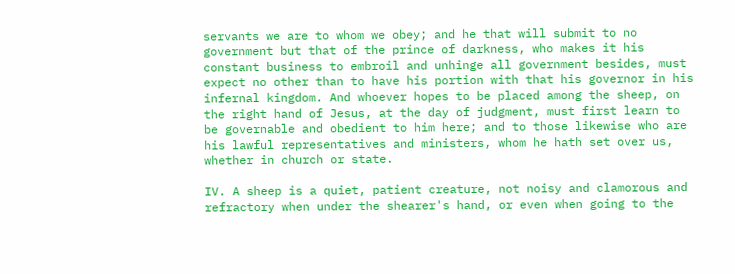servants we are to whom we obey; and he that will submit to no government but that of the prince of darkness, who makes it his constant business to embroil and unhinge all government besides, must expect no other than to have his portion with that his governor in his infernal kingdom. And whoever hopes to be placed among the sheep, on the right hand of Jesus, at the day of judgment, must first learn to be governable and obedient to him here; and to those likewise who are his lawful representatives and ministers, whom he hath set over us, whether in church or state.

IV. A sheep is a quiet, patient creature, not noisy and clamorous and refractory when under the shearer's hand, or even when going to the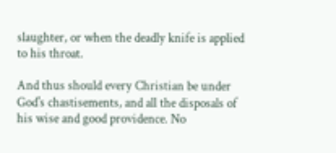slaughter, or when the deadly knife is applied to his throat.

And thus should every Christian be under God's chastisements, and all the disposals of his wise and good providence. No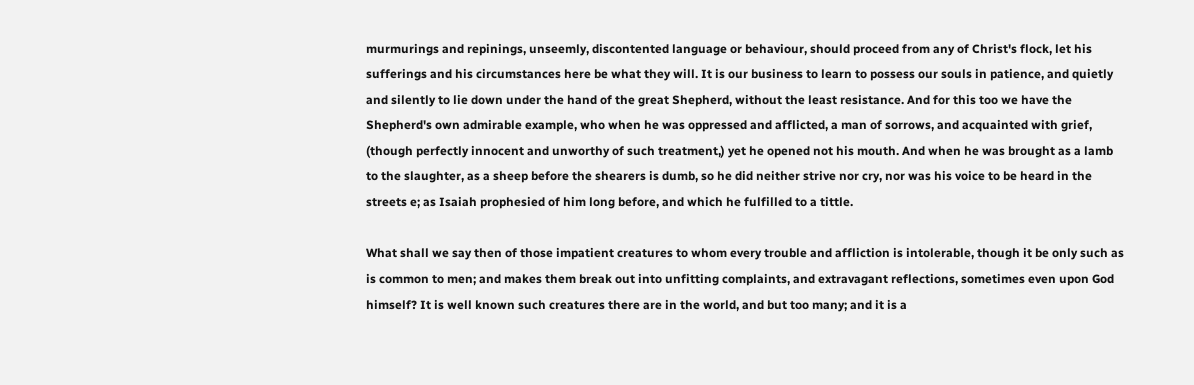murmurings and repinings, unseemly, discontented language or behaviour, should proceed from any of Christ's flock, let his sufferings and his circumstances here be what they will. It is our business to learn to possess our souls in patience, and quietly and silently to lie down under the hand of the great Shepherd, without the least resistance. And for this too we have the Shepherd's own admirable example, who when he was oppressed and afflicted, a man of sorrows, and acquainted with grief, (though perfectly innocent and unworthy of such treatment,) yet he opened not his mouth. And when he was brought as a lamb to the slaughter, as a sheep before the shearers is dumb, so he did neither strive nor cry, nor was his voice to be heard in the streets e; as Isaiah prophesied of him long before, and which he fulfilled to a tittle.

What shall we say then of those impatient creatures to whom every trouble and affliction is intolerable, though it be only such as is common to men; and makes them break out into unfitting complaints, and extravagant reflections, sometimes even upon God himself? It is well known such creatures there are in the world, and but too many; and it is a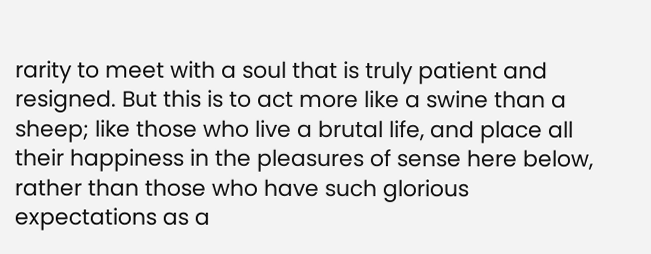rarity to meet with a soul that is truly patient and resigned. But this is to act more like a swine than a sheep; like those who live a brutal life, and place all their happiness in the pleasures of sense here below, rather than those who have such glorious expectations as a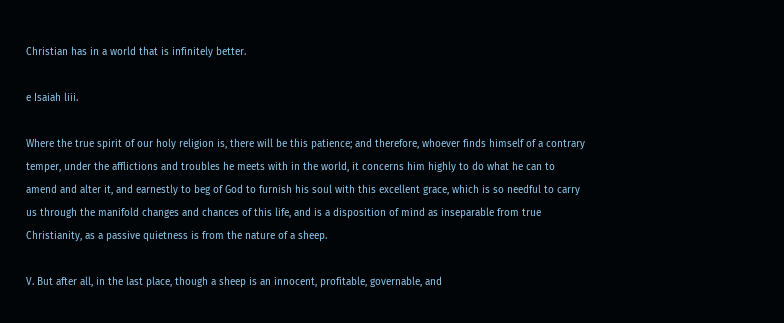Christian has in a world that is infinitely better.

e Isaiah liii.

Where the true spirit of our holy religion is, there will be this patience; and therefore, whoever finds himself of a contrary temper, under the afflictions and troubles he meets with in the world, it concerns him highly to do what he can to amend and alter it, and earnestly to beg of God to furnish his soul with this excellent grace, which is so needful to carry us through the manifold changes and chances of this life, and is a disposition of mind as inseparable from true Christianity, as a passive quietness is from the nature of a sheep.

V. But after all, in the last place, though a sheep is an innocent, profitable, governable, and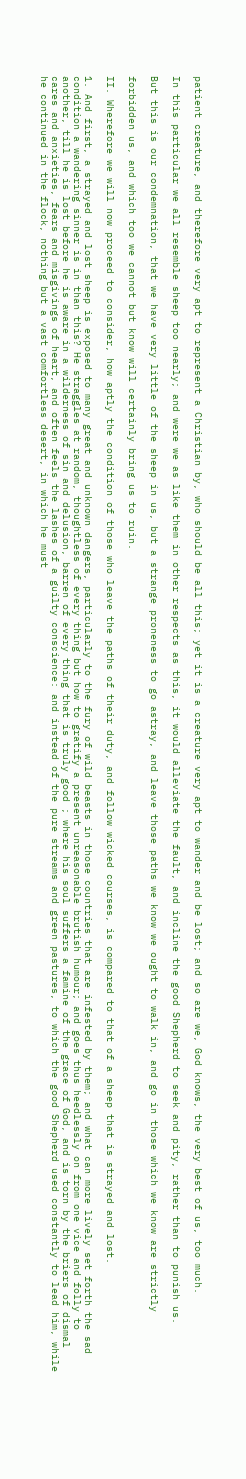patient creature, and therefore very apt to represent a Christian by, who should be all this; yet it is a creature very apt to wander and be lost; and so are we, God knows, the very best of us, too much.

In this particular we all resemble sheep too nearly; and were we as like them in other respects as this, it would alleviate the fault, and incline the good Shepherd to seek and pity, rather than to punish us.

But this is our condemnation, that we have very little of the sheep in us, but a strange proneness to go astray, and leave those paths we know we ought to walk in, and go in those which we know are strictly

forbidden us, and which too we cannot but know will certainly bring us to ruin.

II. Wherefore we will now proceed to consider, how aptly the condition of those who leave the paths of their duty, and follow wicked courses, is compared to that of a sheep that is strayed and lost.

1. And first, a strayed and lost sheep is exposed to many great and unknown dangers, particularly to the fury of wild beasts in those countries that are infested by them; and what can more lively set forth the sad condition a wandering sinner is in than this? He straggles at random, thoughtless of every thing but how to gratify a present unreasonable brutish humour; and goes thus heedlessly on from one vice and folly to another, till he is lost before he is aware in a wilderness of sin and delusion, barren of every thing that is truly good ; where his soul suffers a famine of the grace of God, and is torn by the briers of dismal cares and anxieties, fears and misgivings of heart, and often feels the lashes of a guilty conscience: and instead of the pure streams and green pastures, to which the good Shepherd used constantly to lead him, while he continued in the flock, nothing but a vast comfortless desert, in which he must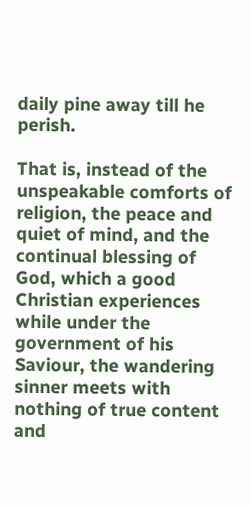daily pine away till he perish.

That is, instead of the unspeakable comforts of religion, the peace and quiet of mind, and the continual blessing of God, which a good Christian experiences while under the government of his Saviour, the wandering sinner meets with nothing of true content and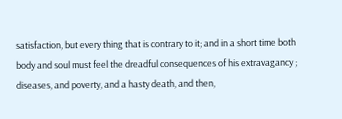satisfaction, but every thing that is contrary to it; and in a short time both body and soul must feel the dreadful consequences of his extravagancy ; diseases, and poverty, and a hasty death, and then,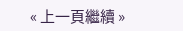« 上一頁繼續 »